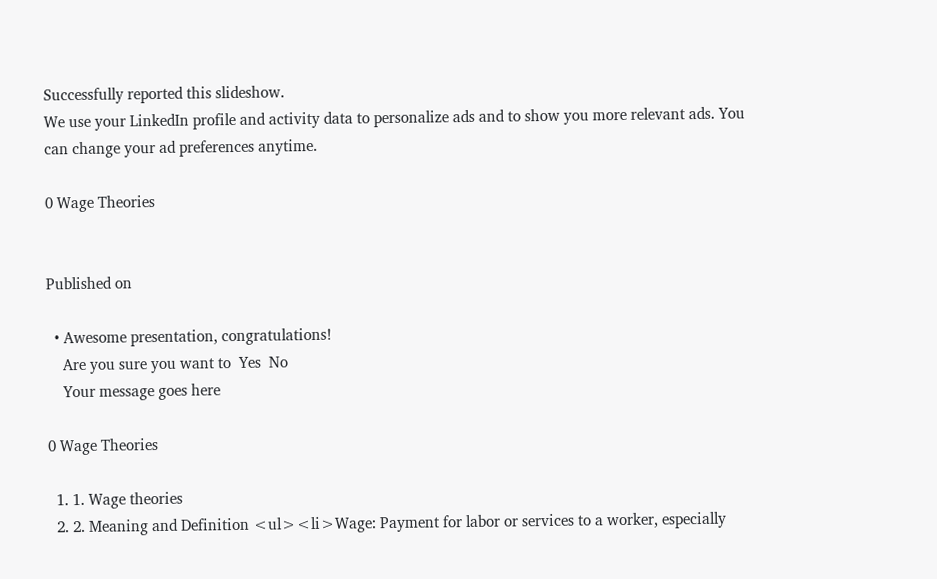Successfully reported this slideshow.
We use your LinkedIn profile and activity data to personalize ads and to show you more relevant ads. You can change your ad preferences anytime.

0 Wage Theories


Published on

  • Awesome presentation, congratulations!
    Are you sure you want to  Yes  No
    Your message goes here

0 Wage Theories

  1. 1. Wage theories
  2. 2. Meaning and Definition <ul><li>Wage: Payment for labor or services to a worker, especially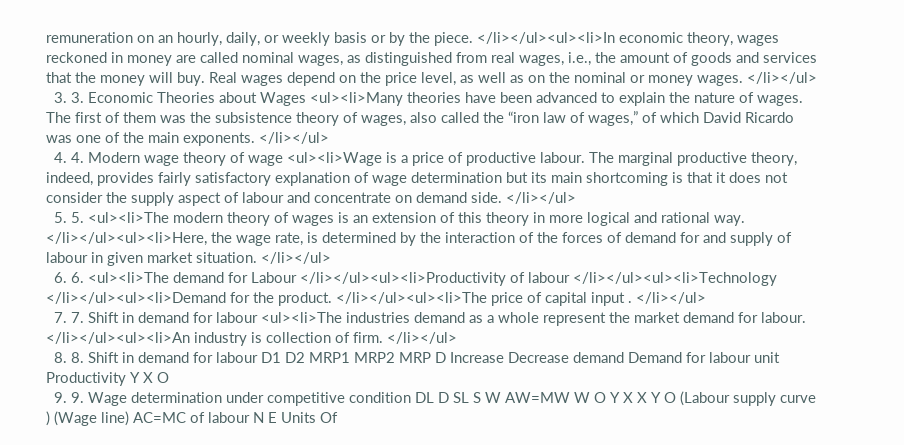remuneration on an hourly, daily, or weekly basis or by the piece. </li></ul><ul><li>In economic theory, wages reckoned in money are called nominal wages, as distinguished from real wages, i.e., the amount of goods and services that the money will buy. Real wages depend on the price level, as well as on the nominal or money wages. </li></ul>
  3. 3. Economic Theories about Wages <ul><li>Many theories have been advanced to explain the nature of wages. The first of them was the subsistence theory of wages, also called the “iron law of wages,” of which David Ricardo was one of the main exponents. </li></ul>
  4. 4. Modern wage theory of wage <ul><li>Wage is a price of productive labour. The marginal productive theory, indeed, provides fairly satisfactory explanation of wage determination but its main shortcoming is that it does not consider the supply aspect of labour and concentrate on demand side. </li></ul>
  5. 5. <ul><li>The modern theory of wages is an extension of this theory in more logical and rational way. </li></ul><ul><li>Here, the wage rate, is determined by the interaction of the forces of demand for and supply of labour in given market situation. </li></ul>
  6. 6. <ul><li>The demand for Labour </li></ul><ul><li>Productivity of labour </li></ul><ul><li>Technology </li></ul><ul><li>Demand for the product. </li></ul><ul><li>The price of capital input . </li></ul>
  7. 7. Shift in demand for labour <ul><li>The industries demand as a whole represent the market demand for labour. </li></ul><ul><li>An industry is collection of firm. </li></ul>
  8. 8. Shift in demand for labour D1 D2 MRP1 MRP2 MRP D Increase Decrease demand Demand for labour unit Productivity Y X O
  9. 9. Wage determination under competitive condition DL D SL S W AW=MW W O Y X X Y O (Labour supply curve ) (Wage line) AC=MC of labour N E Units Of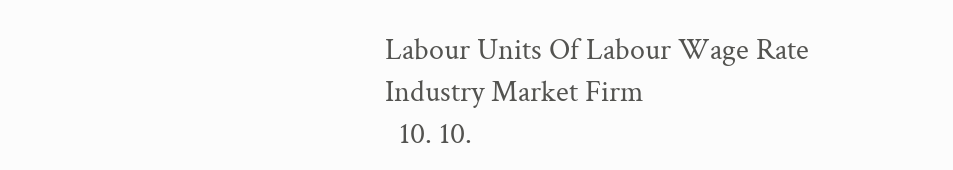Labour Units Of Labour Wage Rate Industry Market Firm
  10. 10.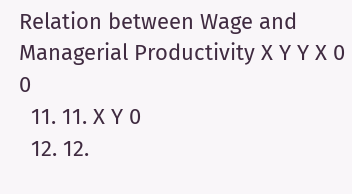Relation between Wage and Managerial Productivity X Y Y X 0 0
  11. 11. X Y 0
  12. 12.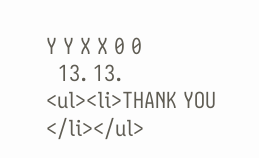Y Y X X 0 0
  13. 13. <ul><li>THANK YOU </li></ul>